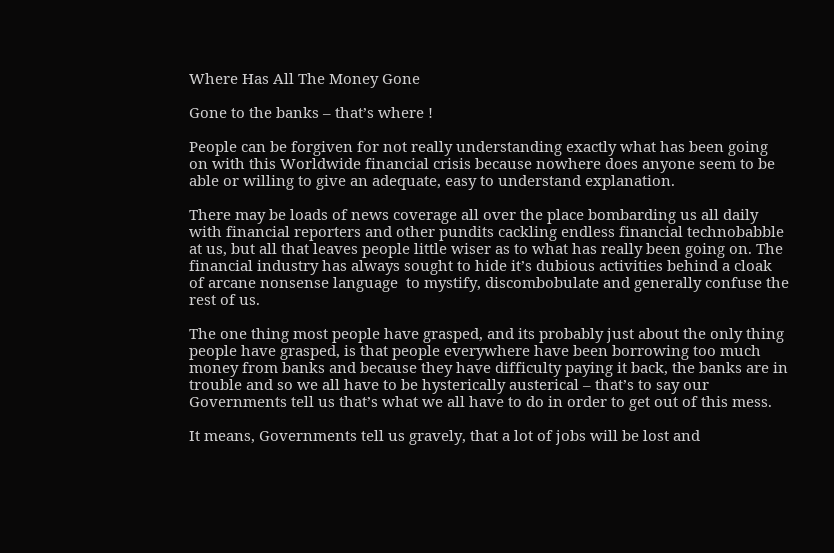Where Has All The Money Gone

Gone to the banks – that’s where !

People can be forgiven for not really understanding exactly what has been going on with this Worldwide financial crisis because nowhere does anyone seem to be able or willing to give an adequate, easy to understand explanation.

There may be loads of news coverage all over the place bombarding us all daily with financial reporters and other pundits cackling endless financial technobabble at us, but all that leaves people little wiser as to what has really been going on. The financial industry has always sought to hide it’s dubious activities behind a cloak  of arcane nonsense language  to mystify, discombobulate and generally confuse the rest of us.

The one thing most people have grasped, and its probably just about the only thing people have grasped, is that people everywhere have been borrowing too much money from banks and because they have difficulty paying it back, the banks are in trouble and so we all have to be hysterically austerical – that’s to say our Governments tell us that’s what we all have to do in order to get out of this mess.

It means, Governments tell us gravely, that a lot of jobs will be lost and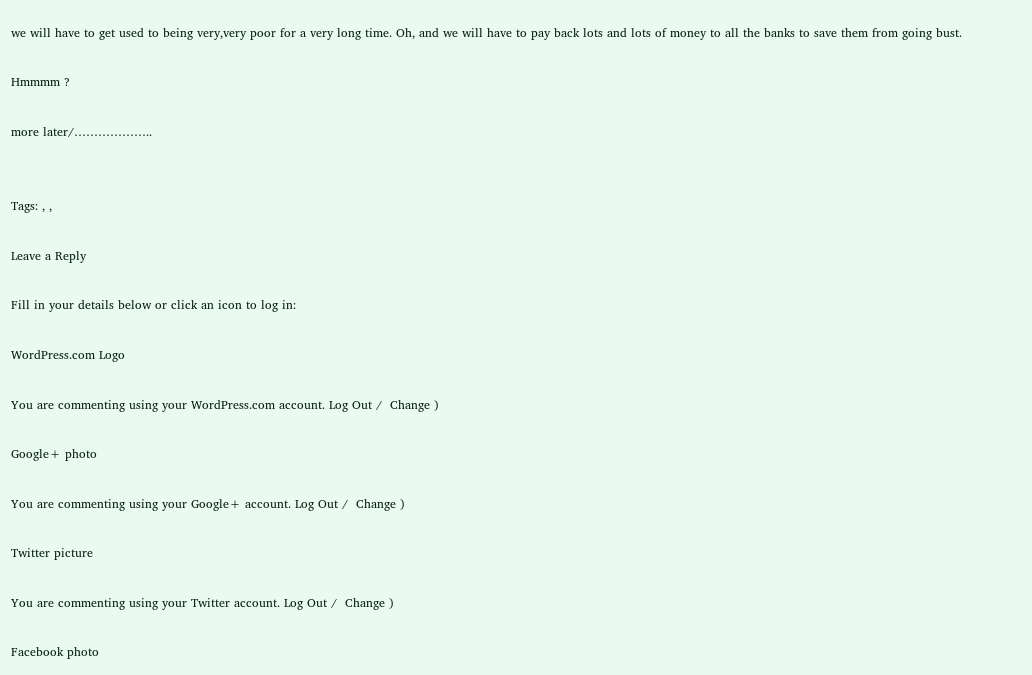we will have to get used to being very,very poor for a very long time. Oh, and we will have to pay back lots and lots of money to all the banks to save them from going bust.

Hmmmm ?

more later/………………..


Tags: , ,

Leave a Reply

Fill in your details below or click an icon to log in:

WordPress.com Logo

You are commenting using your WordPress.com account. Log Out /  Change )

Google+ photo

You are commenting using your Google+ account. Log Out /  Change )

Twitter picture

You are commenting using your Twitter account. Log Out /  Change )

Facebook photo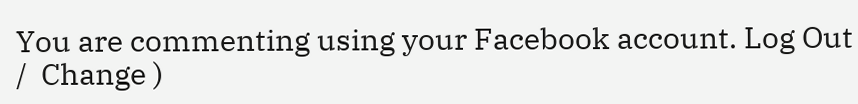You are commenting using your Facebook account. Log Out /  Change )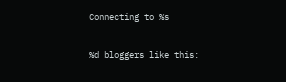Connecting to %s

%d bloggers like this: